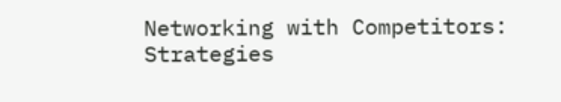Networking with Competitors: Strategies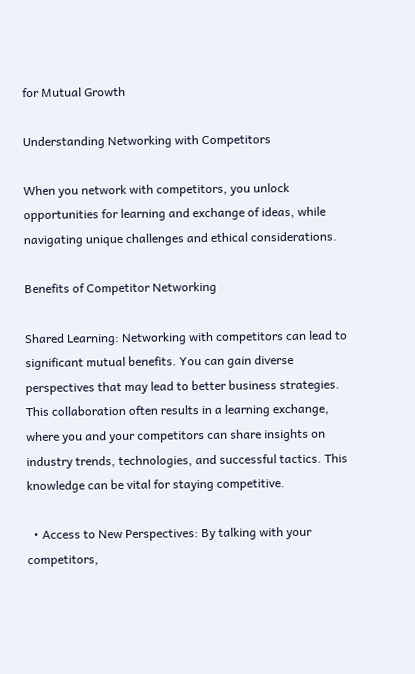for Mutual Growth

Understanding Networking with Competitors

When you network with competitors, you unlock opportunities for learning and exchange of ideas, while navigating unique challenges and ethical considerations.

Benefits of Competitor Networking

Shared Learning: Networking with competitors can lead to significant mutual benefits. You can gain diverse perspectives that may lead to better business strategies. This collaboration often results in a learning exchange, where you and your competitors can share insights on industry trends, technologies, and successful tactics. This knowledge can be vital for staying competitive.

  • Access to New Perspectives: By talking with your competitors,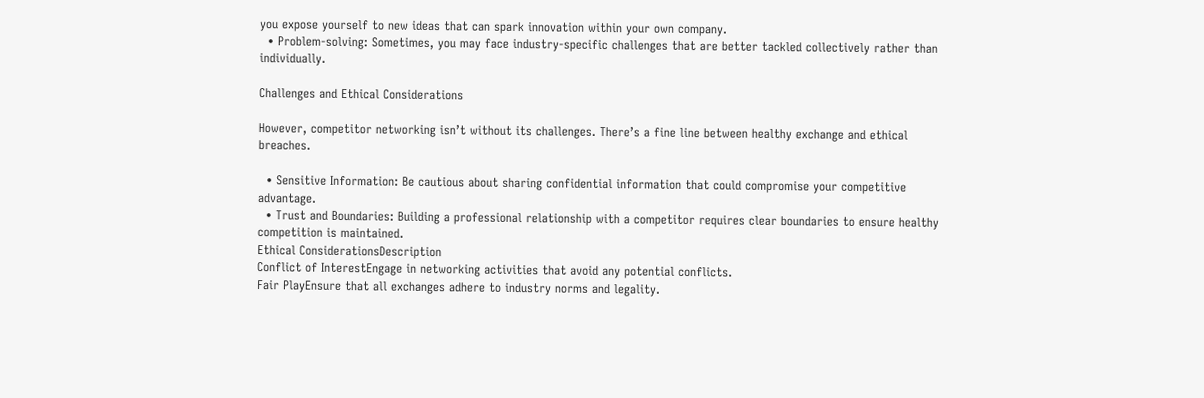you expose yourself to new ideas that can spark innovation within your own company.
  • Problem-solving: Sometimes, you may face industry-specific challenges that are better tackled collectively rather than individually.

Challenges and Ethical Considerations

However, competitor networking isn’t without its challenges. There’s a fine line between healthy exchange and ethical breaches.

  • Sensitive Information: Be cautious about sharing confidential information that could compromise your competitive advantage.
  • Trust and Boundaries: Building a professional relationship with a competitor requires clear boundaries to ensure healthy competition is maintained.
Ethical ConsiderationsDescription
Conflict of InterestEngage in networking activities that avoid any potential conflicts.
Fair PlayEnsure that all exchanges adhere to industry norms and legality.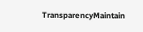TransparencyMaintain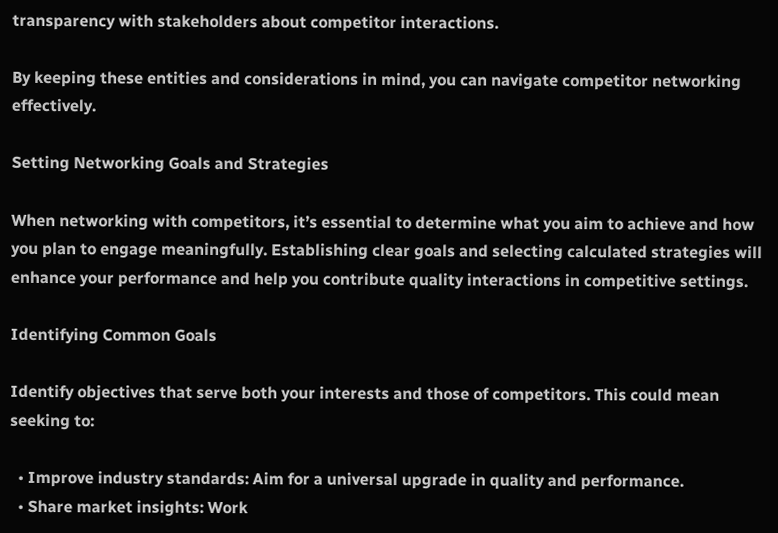transparency with stakeholders about competitor interactions.

By keeping these entities and considerations in mind, you can navigate competitor networking effectively.

Setting Networking Goals and Strategies

When networking with competitors, it’s essential to determine what you aim to achieve and how you plan to engage meaningfully. Establishing clear goals and selecting calculated strategies will enhance your performance and help you contribute quality interactions in competitive settings.

Identifying Common Goals

Identify objectives that serve both your interests and those of competitors. This could mean seeking to:

  • Improve industry standards: Aim for a universal upgrade in quality and performance.
  • Share market insights: Work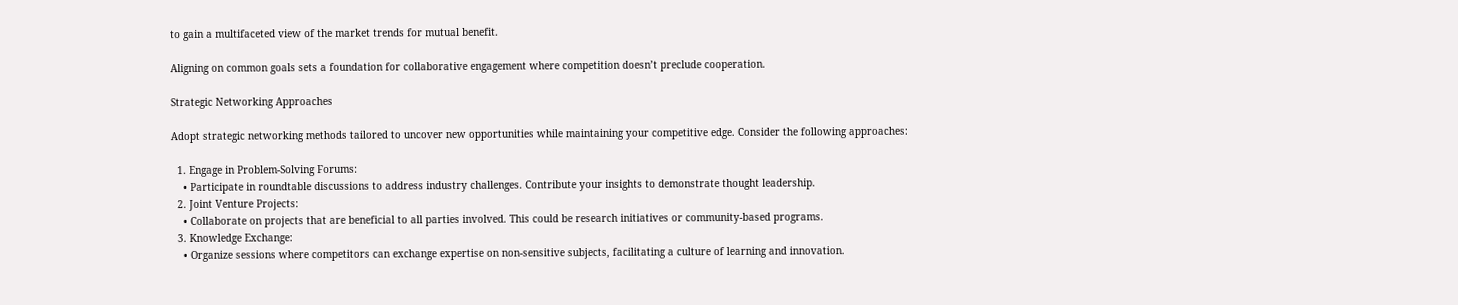to gain a multifaceted view of the market trends for mutual benefit.

Aligning on common goals sets a foundation for collaborative engagement where competition doesn’t preclude cooperation.

Strategic Networking Approaches

Adopt strategic networking methods tailored to uncover new opportunities while maintaining your competitive edge. Consider the following approaches:

  1. Engage in Problem-Solving Forums:
    • Participate in roundtable discussions to address industry challenges. Contribute your insights to demonstrate thought leadership.
  2. Joint Venture Projects:
    • Collaborate on projects that are beneficial to all parties involved. This could be research initiatives or community-based programs.
  3. Knowledge Exchange:
    • Organize sessions where competitors can exchange expertise on non-sensitive subjects, facilitating a culture of learning and innovation.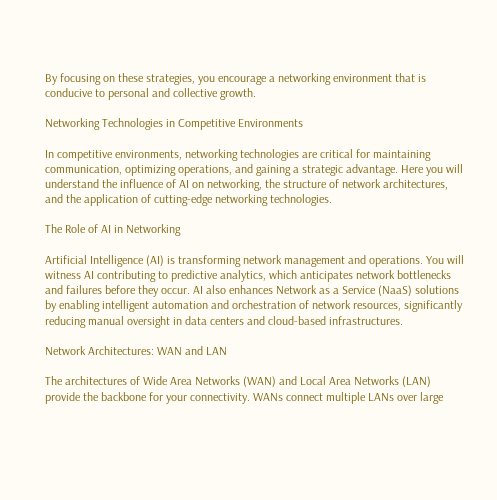By focusing on these strategies, you encourage a networking environment that is conducive to personal and collective growth.

Networking Technologies in Competitive Environments

In competitive environments, networking technologies are critical for maintaining communication, optimizing operations, and gaining a strategic advantage. Here you will understand the influence of AI on networking, the structure of network architectures, and the application of cutting-edge networking technologies.

The Role of AI in Networking

Artificial Intelligence (AI) is transforming network management and operations. You will witness AI contributing to predictive analytics, which anticipates network bottlenecks and failures before they occur. AI also enhances Network as a Service (NaaS) solutions by enabling intelligent automation and orchestration of network resources, significantly reducing manual oversight in data centers and cloud-based infrastructures.

Network Architectures: WAN and LAN

The architectures of Wide Area Networks (WAN) and Local Area Networks (LAN) provide the backbone for your connectivity. WANs connect multiple LANs over large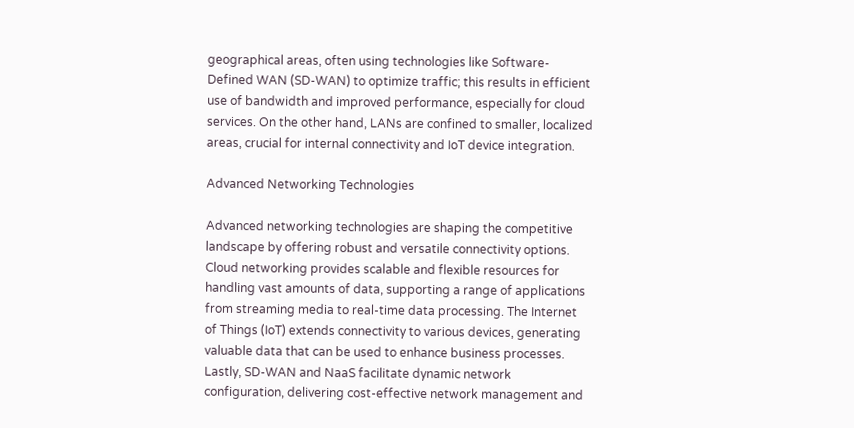geographical areas, often using technologies like Software-Defined WAN (SD-WAN) to optimize traffic; this results in efficient use of bandwidth and improved performance, especially for cloud services. On the other hand, LANs are confined to smaller, localized areas, crucial for internal connectivity and IoT device integration.

Advanced Networking Technologies

Advanced networking technologies are shaping the competitive landscape by offering robust and versatile connectivity options. Cloud networking provides scalable and flexible resources for handling vast amounts of data, supporting a range of applications from streaming media to real-time data processing. The Internet of Things (IoT) extends connectivity to various devices, generating valuable data that can be used to enhance business processes. Lastly, SD-WAN and NaaS facilitate dynamic network configuration, delivering cost-effective network management and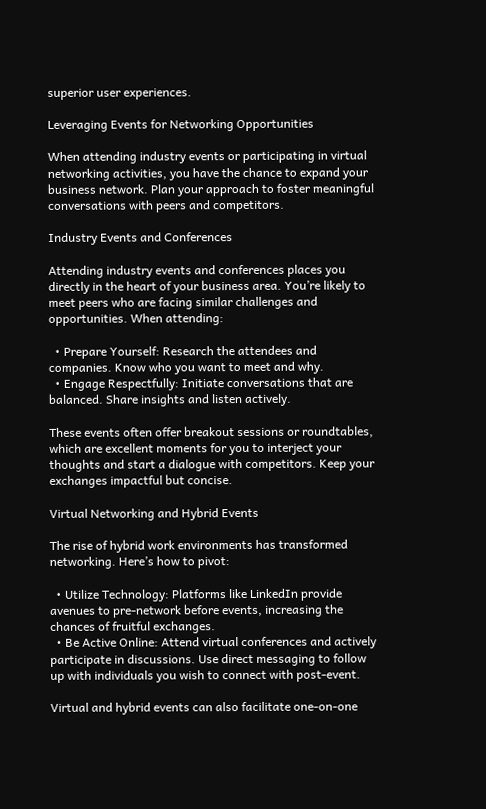superior user experiences.

Leveraging Events for Networking Opportunities

When attending industry events or participating in virtual networking activities, you have the chance to expand your business network. Plan your approach to foster meaningful conversations with peers and competitors.

Industry Events and Conferences

Attending industry events and conferences places you directly in the heart of your business area. You’re likely to meet peers who are facing similar challenges and opportunities. When attending:

  • Prepare Yourself: Research the attendees and companies. Know who you want to meet and why.
  • Engage Respectfully: Initiate conversations that are balanced. Share insights and listen actively.

These events often offer breakout sessions or roundtables, which are excellent moments for you to interject your thoughts and start a dialogue with competitors. Keep your exchanges impactful but concise.

Virtual Networking and Hybrid Events

The rise of hybrid work environments has transformed networking. Here’s how to pivot:

  • Utilize Technology: Platforms like LinkedIn provide avenues to pre-network before events, increasing the chances of fruitful exchanges.
  • Be Active Online: Attend virtual conferences and actively participate in discussions. Use direct messaging to follow up with individuals you wish to connect with post-event.

Virtual and hybrid events can also facilitate one-on-one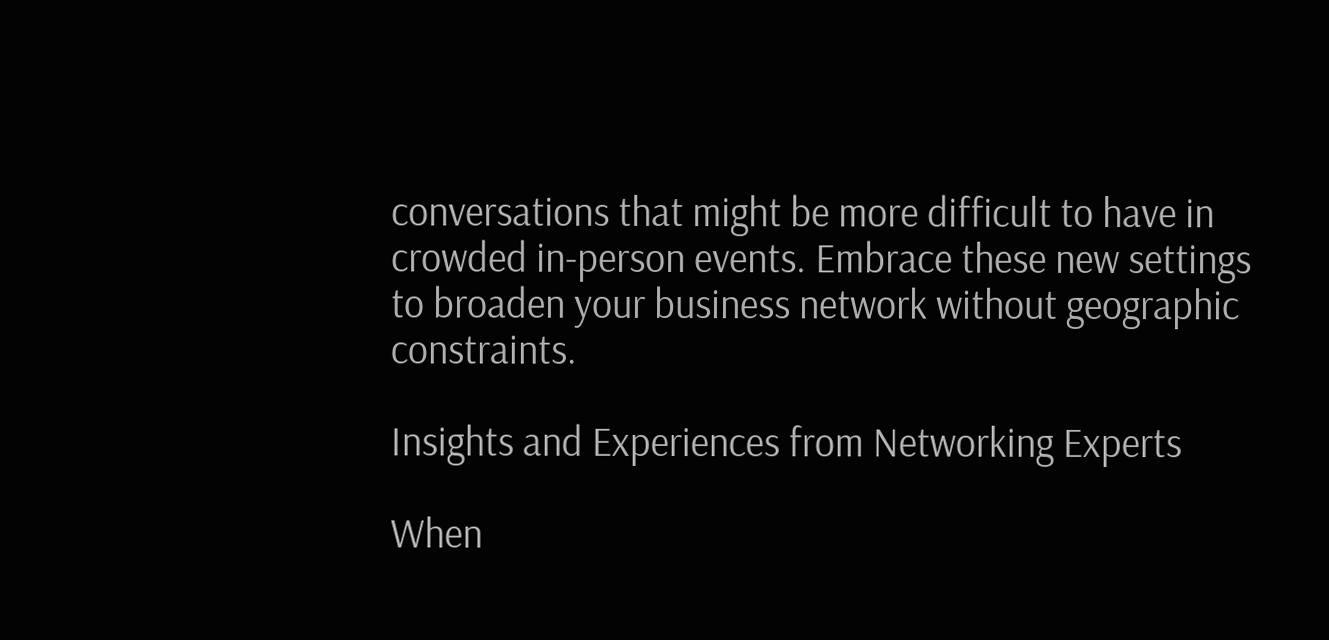conversations that might be more difficult to have in crowded in-person events. Embrace these new settings to broaden your business network without geographic constraints.

Insights and Experiences from Networking Experts

When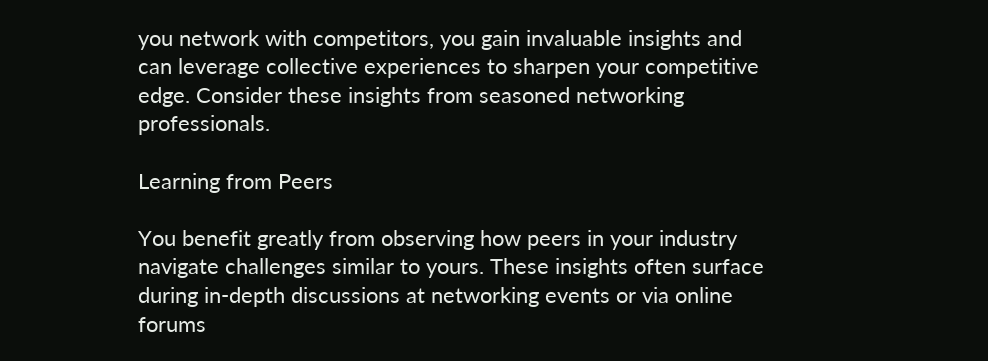you network with competitors, you gain invaluable insights and can leverage collective experiences to sharpen your competitive edge. Consider these insights from seasoned networking professionals.

Learning from Peers

You benefit greatly from observing how peers in your industry navigate challenges similar to yours. These insights often surface during in-depth discussions at networking events or via online forums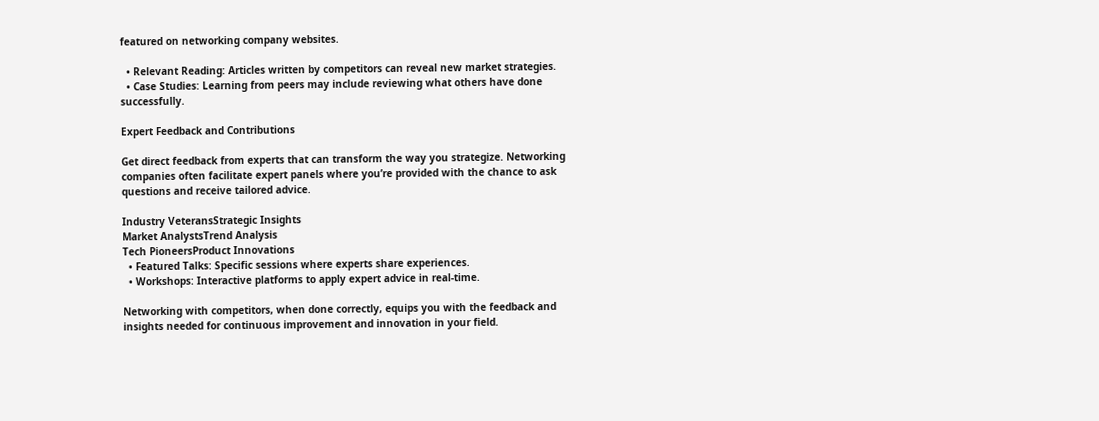featured on networking company websites.

  • Relevant Reading: Articles written by competitors can reveal new market strategies.
  • Case Studies: Learning from peers may include reviewing what others have done successfully.

Expert Feedback and Contributions

Get direct feedback from experts that can transform the way you strategize. Networking companies often facilitate expert panels where you’re provided with the chance to ask questions and receive tailored advice.

Industry VeteransStrategic Insights
Market AnalystsTrend Analysis
Tech PioneersProduct Innovations
  • Featured Talks: Specific sessions where experts share experiences.
  • Workshops: Interactive platforms to apply expert advice in real-time.

Networking with competitors, when done correctly, equips you with the feedback and insights needed for continuous improvement and innovation in your field.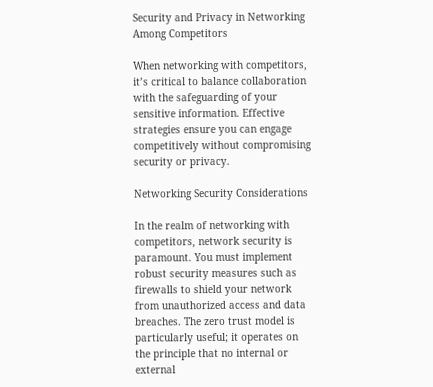Security and Privacy in Networking Among Competitors

When networking with competitors, it’s critical to balance collaboration with the safeguarding of your sensitive information. Effective strategies ensure you can engage competitively without compromising security or privacy.

Networking Security Considerations

In the realm of networking with competitors, network security is paramount. You must implement robust security measures such as firewalls to shield your network from unauthorized access and data breaches. The zero trust model is particularly useful; it operates on the principle that no internal or external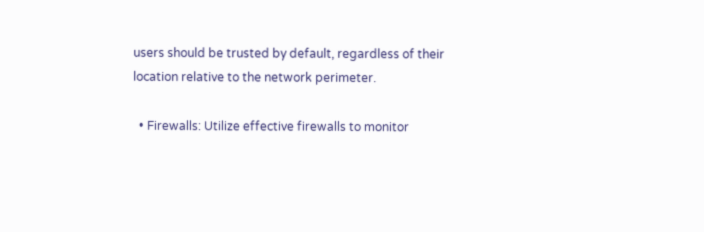users should be trusted by default, regardless of their location relative to the network perimeter.

  • Firewalls: Utilize effective firewalls to monitor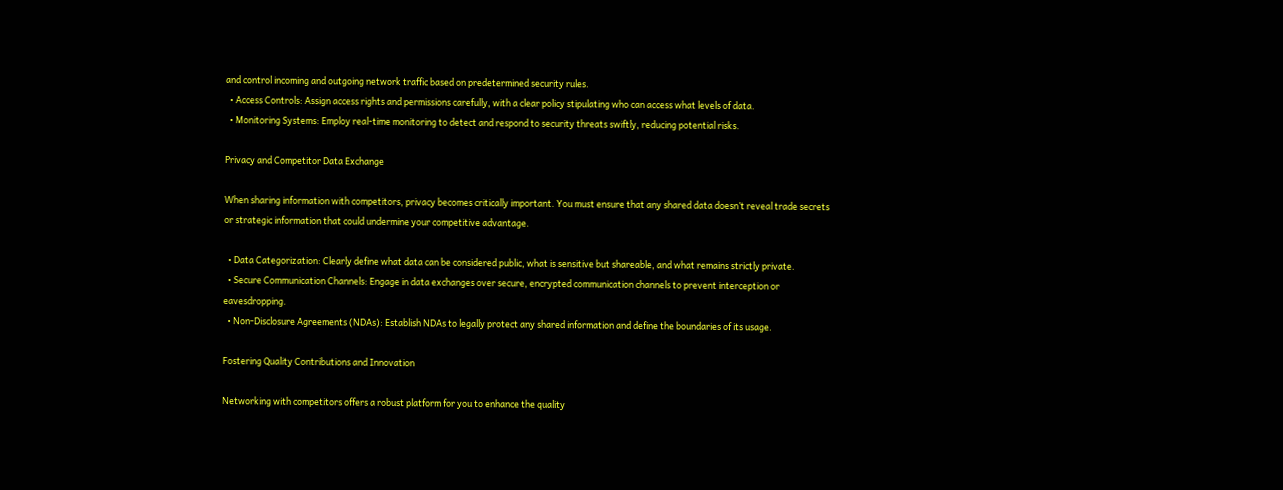and control incoming and outgoing network traffic based on predetermined security rules.
  • Access Controls: Assign access rights and permissions carefully, with a clear policy stipulating who can access what levels of data.
  • Monitoring Systems: Employ real-time monitoring to detect and respond to security threats swiftly, reducing potential risks.

Privacy and Competitor Data Exchange

When sharing information with competitors, privacy becomes critically important. You must ensure that any shared data doesn’t reveal trade secrets or strategic information that could undermine your competitive advantage.

  • Data Categorization: Clearly define what data can be considered public, what is sensitive but shareable, and what remains strictly private.
  • Secure Communication Channels: Engage in data exchanges over secure, encrypted communication channels to prevent interception or eavesdropping.
  • Non-Disclosure Agreements (NDAs): Establish NDAs to legally protect any shared information and define the boundaries of its usage.

Fostering Quality Contributions and Innovation

Networking with competitors offers a robust platform for you to enhance the quality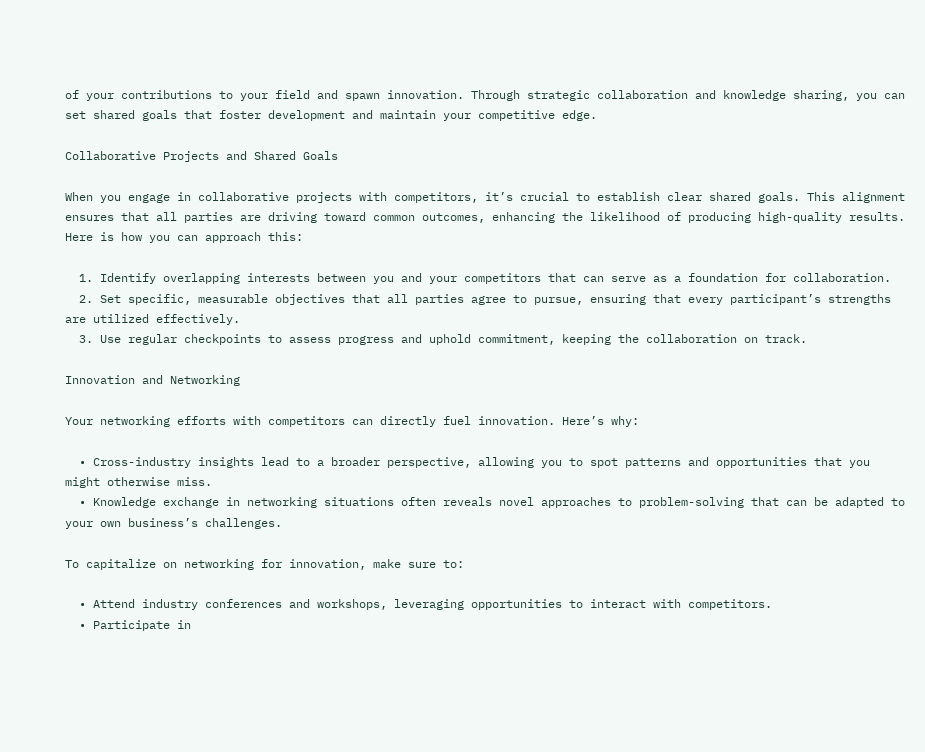of your contributions to your field and spawn innovation. Through strategic collaboration and knowledge sharing, you can set shared goals that foster development and maintain your competitive edge.

Collaborative Projects and Shared Goals

When you engage in collaborative projects with competitors, it’s crucial to establish clear shared goals. This alignment ensures that all parties are driving toward common outcomes, enhancing the likelihood of producing high-quality results. Here is how you can approach this:

  1. Identify overlapping interests between you and your competitors that can serve as a foundation for collaboration.
  2. Set specific, measurable objectives that all parties agree to pursue, ensuring that every participant’s strengths are utilized effectively.
  3. Use regular checkpoints to assess progress and uphold commitment, keeping the collaboration on track.

Innovation and Networking

Your networking efforts with competitors can directly fuel innovation. Here’s why:

  • Cross-industry insights lead to a broader perspective, allowing you to spot patterns and opportunities that you might otherwise miss.
  • Knowledge exchange in networking situations often reveals novel approaches to problem-solving that can be adapted to your own business’s challenges.

To capitalize on networking for innovation, make sure to:

  • Attend industry conferences and workshops, leveraging opportunities to interact with competitors.
  • Participate in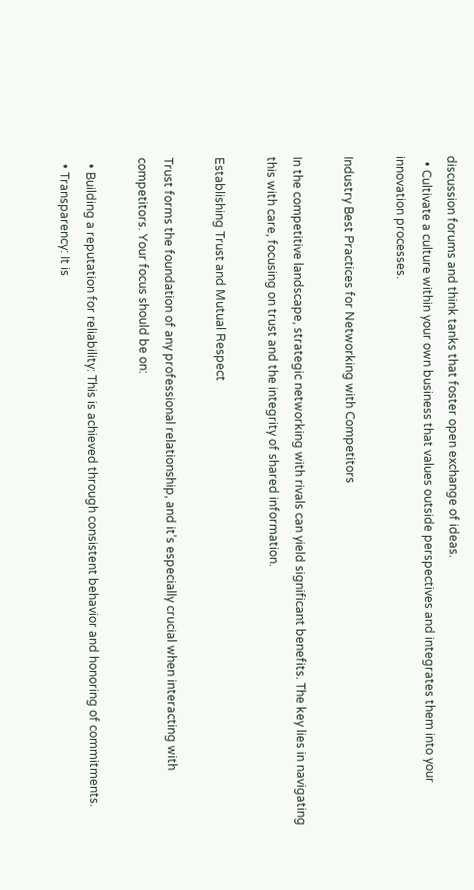discussion forums and think tanks that foster open exchange of ideas.
  • Cultivate a culture within your own business that values outside perspectives and integrates them into your innovation processes.

Industry Best Practices for Networking with Competitors

In the competitive landscape, strategic networking with rivals can yield significant benefits. The key lies in navigating this with care, focusing on trust and the integrity of shared information.

Establishing Trust and Mutual Respect

Trust forms the foundation of any professional relationship, and it’s especially crucial when interacting with competitors. Your focus should be on:

  • Building a reputation for reliability: This is achieved through consistent behavior and honoring of commitments.
  • Transparency: It is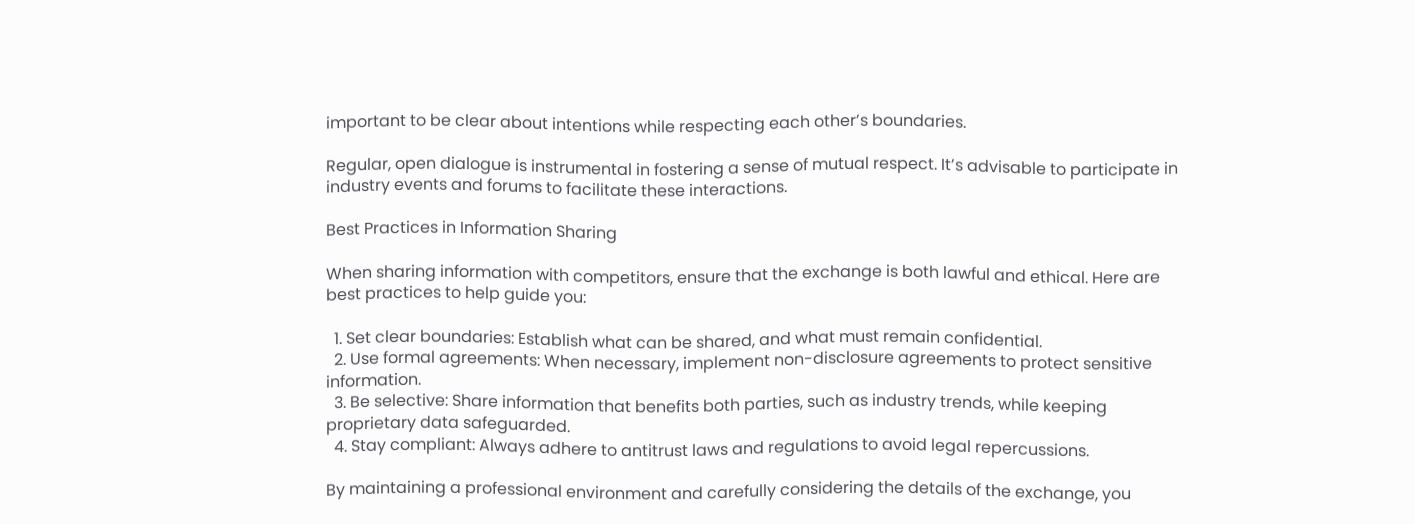important to be clear about intentions while respecting each other’s boundaries.

Regular, open dialogue is instrumental in fostering a sense of mutual respect. It’s advisable to participate in industry events and forums to facilitate these interactions.

Best Practices in Information Sharing

When sharing information with competitors, ensure that the exchange is both lawful and ethical. Here are best practices to help guide you:

  1. Set clear boundaries: Establish what can be shared, and what must remain confidential.
  2. Use formal agreements: When necessary, implement non-disclosure agreements to protect sensitive information.
  3. Be selective: Share information that benefits both parties, such as industry trends, while keeping proprietary data safeguarded.
  4. Stay compliant: Always adhere to antitrust laws and regulations to avoid legal repercussions.

By maintaining a professional environment and carefully considering the details of the exchange, you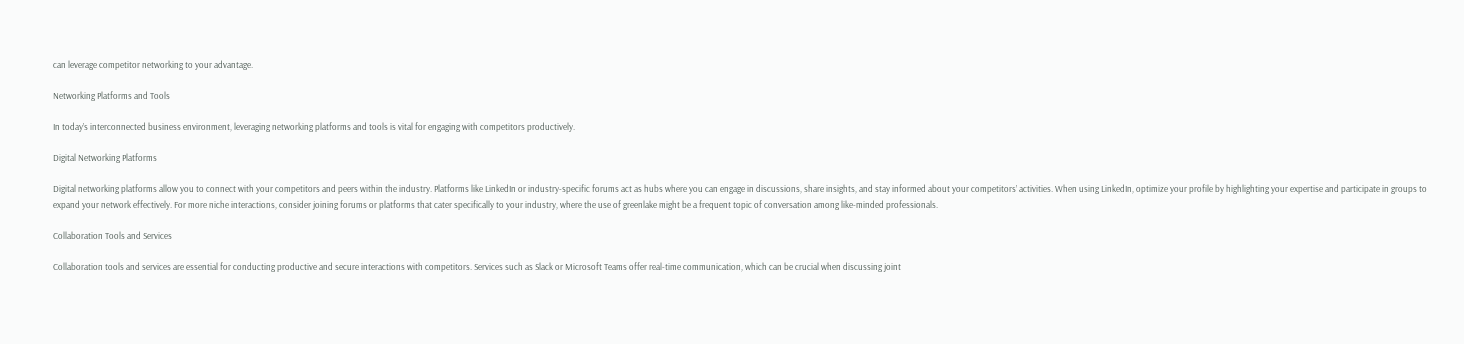can leverage competitor networking to your advantage.

Networking Platforms and Tools

In today’s interconnected business environment, leveraging networking platforms and tools is vital for engaging with competitors productively.

Digital Networking Platforms

Digital networking platforms allow you to connect with your competitors and peers within the industry. Platforms like LinkedIn or industry-specific forums act as hubs where you can engage in discussions, share insights, and stay informed about your competitors’ activities. When using LinkedIn, optimize your profile by highlighting your expertise and participate in groups to expand your network effectively. For more niche interactions, consider joining forums or platforms that cater specifically to your industry, where the use of greenlake might be a frequent topic of conversation among like-minded professionals.

Collaboration Tools and Services

Collaboration tools and services are essential for conducting productive and secure interactions with competitors. Services such as Slack or Microsoft Teams offer real-time communication, which can be crucial when discussing joint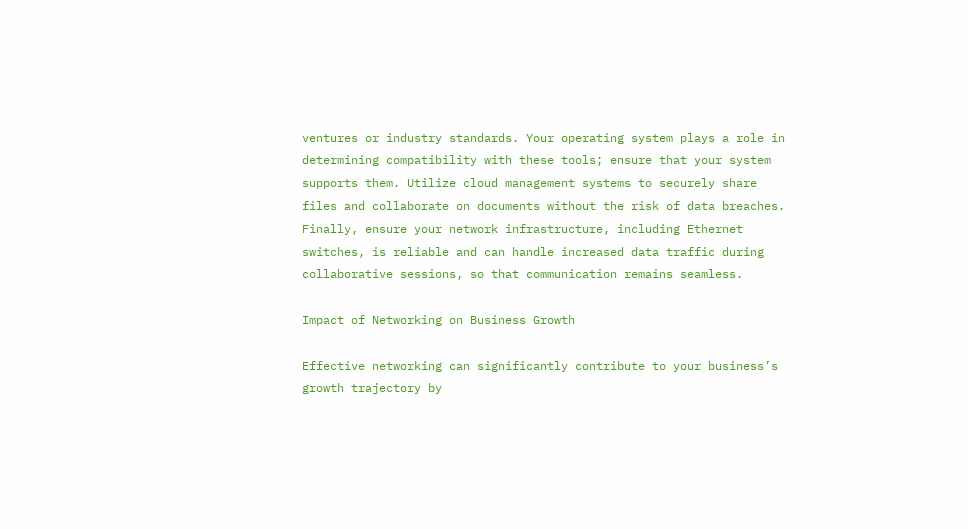ventures or industry standards. Your operating system plays a role in determining compatibility with these tools; ensure that your system supports them. Utilize cloud management systems to securely share files and collaborate on documents without the risk of data breaches. Finally, ensure your network infrastructure, including Ethernet switches, is reliable and can handle increased data traffic during collaborative sessions, so that communication remains seamless.

Impact of Networking on Business Growth

Effective networking can significantly contribute to your business’s growth trajectory by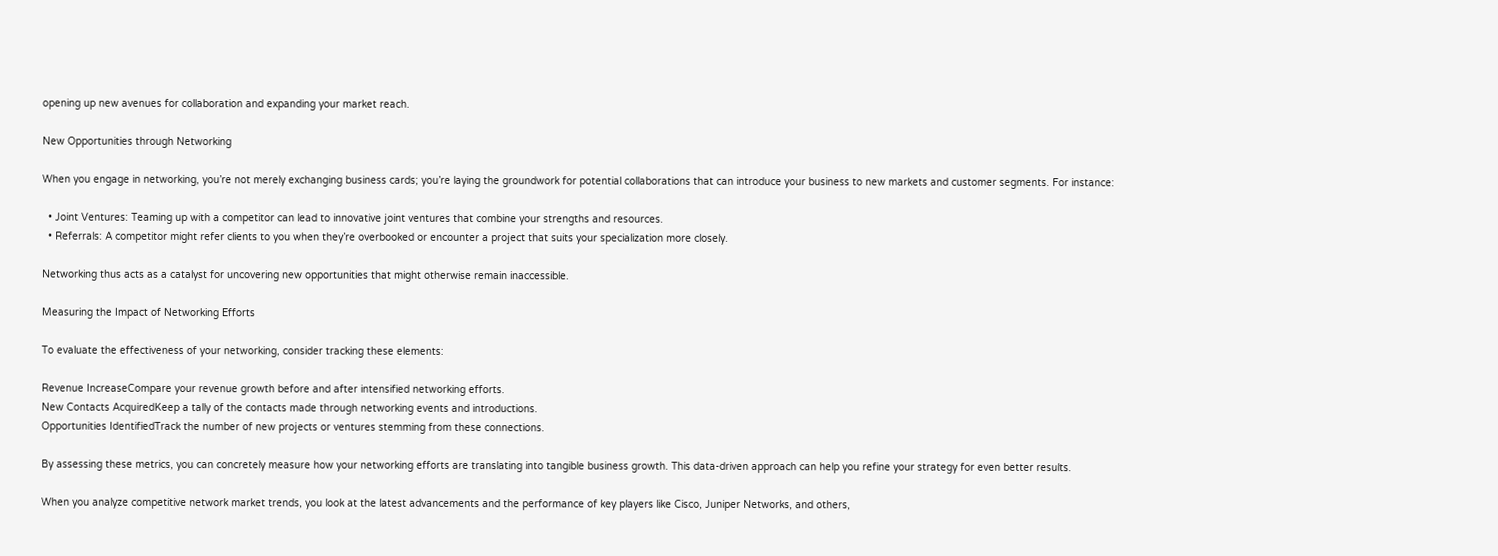opening up new avenues for collaboration and expanding your market reach.

New Opportunities through Networking

When you engage in networking, you’re not merely exchanging business cards; you’re laying the groundwork for potential collaborations that can introduce your business to new markets and customer segments. For instance:

  • Joint Ventures: Teaming up with a competitor can lead to innovative joint ventures that combine your strengths and resources.
  • Referrals: A competitor might refer clients to you when they’re overbooked or encounter a project that suits your specialization more closely.

Networking thus acts as a catalyst for uncovering new opportunities that might otherwise remain inaccessible.

Measuring the Impact of Networking Efforts

To evaluate the effectiveness of your networking, consider tracking these elements:

Revenue IncreaseCompare your revenue growth before and after intensified networking efforts.
New Contacts AcquiredKeep a tally of the contacts made through networking events and introductions.
Opportunities IdentifiedTrack the number of new projects or ventures stemming from these connections.

By assessing these metrics, you can concretely measure how your networking efforts are translating into tangible business growth. This data-driven approach can help you refine your strategy for even better results.

When you analyze competitive network market trends, you look at the latest advancements and the performance of key players like Cisco, Juniper Networks, and others,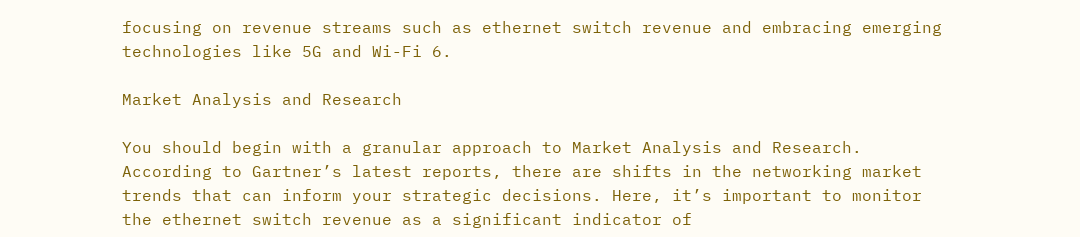focusing on revenue streams such as ethernet switch revenue and embracing emerging technologies like 5G and Wi-Fi 6.

Market Analysis and Research

You should begin with a granular approach to Market Analysis and Research. According to Gartner’s latest reports, there are shifts in the networking market trends that can inform your strategic decisions. Here, it’s important to monitor the ethernet switch revenue as a significant indicator of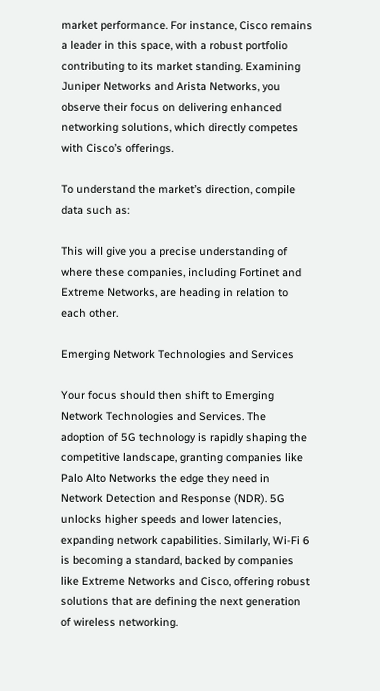market performance. For instance, Cisco remains a leader in this space, with a robust portfolio contributing to its market standing. Examining Juniper Networks and Arista Networks, you observe their focus on delivering enhanced networking solutions, which directly competes with Cisco’s offerings.

To understand the market’s direction, compile data such as:

This will give you a precise understanding of where these companies, including Fortinet and Extreme Networks, are heading in relation to each other.

Emerging Network Technologies and Services

Your focus should then shift to Emerging Network Technologies and Services. The adoption of 5G technology is rapidly shaping the competitive landscape, granting companies like Palo Alto Networks the edge they need in Network Detection and Response (NDR). 5G unlocks higher speeds and lower latencies, expanding network capabilities. Similarly, Wi-Fi 6 is becoming a standard, backed by companies like Extreme Networks and Cisco, offering robust solutions that are defining the next generation of wireless networking.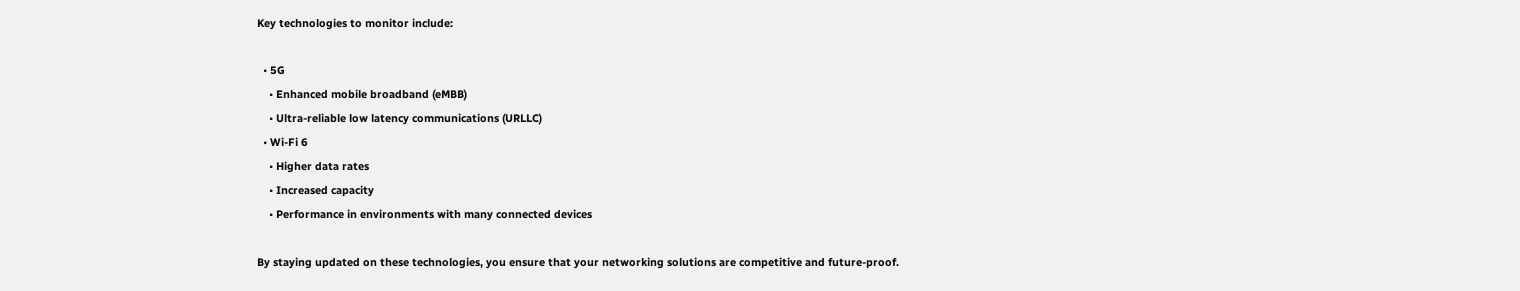Key technologies to monitor include:

  • 5G
    • Enhanced mobile broadband (eMBB)
    • Ultra-reliable low latency communications (URLLC)
  • Wi-Fi 6
    • Higher data rates
    • Increased capacity
    • Performance in environments with many connected devices

By staying updated on these technologies, you ensure that your networking solutions are competitive and future-proof.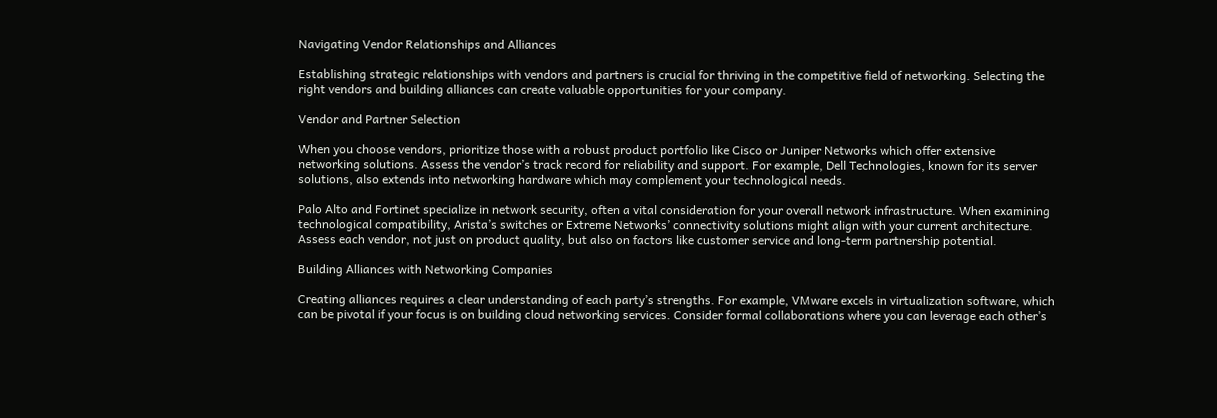Navigating Vendor Relationships and Alliances

Establishing strategic relationships with vendors and partners is crucial for thriving in the competitive field of networking. Selecting the right vendors and building alliances can create valuable opportunities for your company.

Vendor and Partner Selection

When you choose vendors, prioritize those with a robust product portfolio like Cisco or Juniper Networks which offer extensive networking solutions. Assess the vendor’s track record for reliability and support. For example, Dell Technologies, known for its server solutions, also extends into networking hardware which may complement your technological needs.

Palo Alto and Fortinet specialize in network security, often a vital consideration for your overall network infrastructure. When examining technological compatibility, Arista’s switches or Extreme Networks’ connectivity solutions might align with your current architecture. Assess each vendor, not just on product quality, but also on factors like customer service and long-term partnership potential.

Building Alliances with Networking Companies

Creating alliances requires a clear understanding of each party’s strengths. For example, VMware excels in virtualization software, which can be pivotal if your focus is on building cloud networking services. Consider formal collaborations where you can leverage each other’s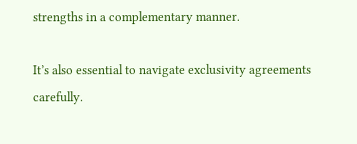strengths in a complementary manner.

It’s also essential to navigate exclusivity agreements carefully.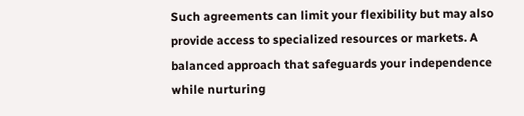Such agreements can limit your flexibility but may also provide access to specialized resources or markets. A balanced approach that safeguards your independence while nurturing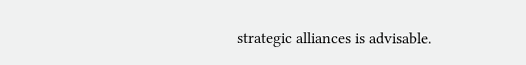strategic alliances is advisable.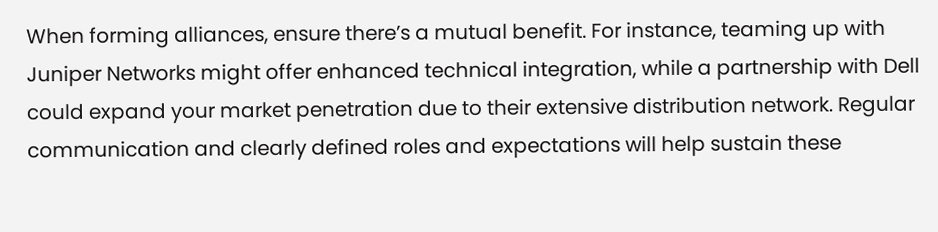When forming alliances, ensure there’s a mutual benefit. For instance, teaming up with Juniper Networks might offer enhanced technical integration, while a partnership with Dell could expand your market penetration due to their extensive distribution network. Regular communication and clearly defined roles and expectations will help sustain these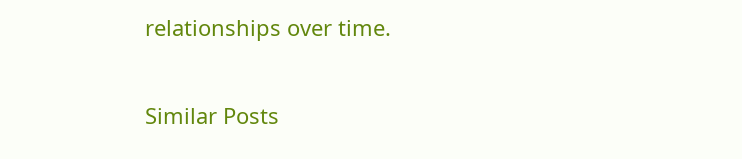relationships over time.

Similar Posts